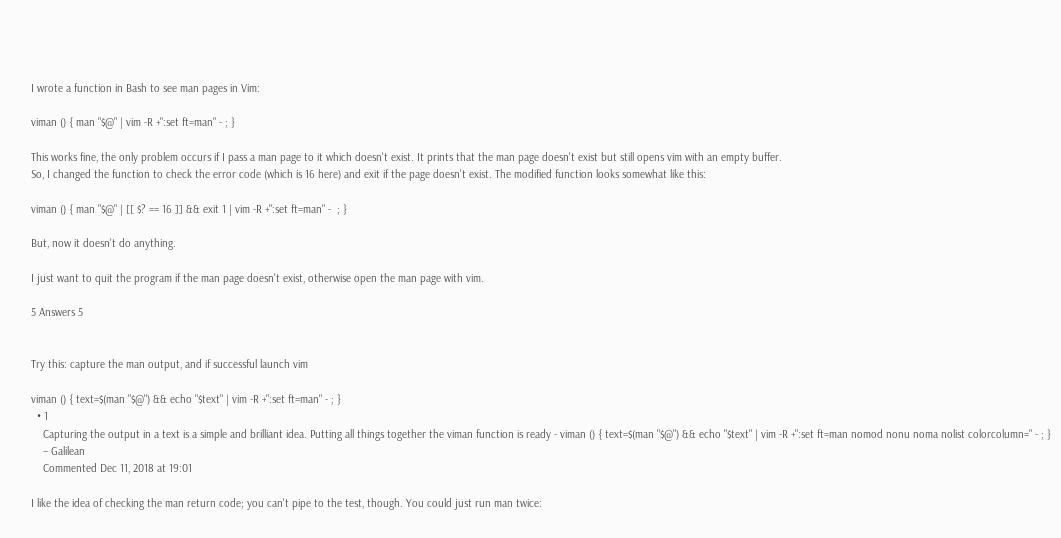I wrote a function in Bash to see man pages in Vim:

viman () { man "$@" | vim -R +":set ft=man" - ; }

This works fine, the only problem occurs if I pass a man page to it which doesn't exist. It prints that the man page doesn't exist but still opens vim with an empty buffer.
So, I changed the function to check the error code (which is 16 here) and exit if the page doesn't exist. The modified function looks somewhat like this:

viman () { man "$@" | [[ $? == 16 ]] && exit 1 | vim -R +":set ft=man" -  ; }

But, now it doesn't do anything.

I just want to quit the program if the man page doesn't exist, otherwise open the man page with vim.

5 Answers 5


Try this: capture the man output, and if successful launch vim

viman () { text=$(man "$@") && echo "$text" | vim -R +":set ft=man" - ; }
  • 1
    Capturing the output in a text is a simple and brilliant idea. Putting all things together the viman function is ready - viman () { text=$(man "$@") && echo "$text" | vim -R +":set ft=man nomod nonu noma nolist colorcolumn=" - ; }
    – Galilean
    Commented Dec 11, 2018 at 19:01

I like the idea of checking the man return code; you can't pipe to the test, though. You could just run man twice: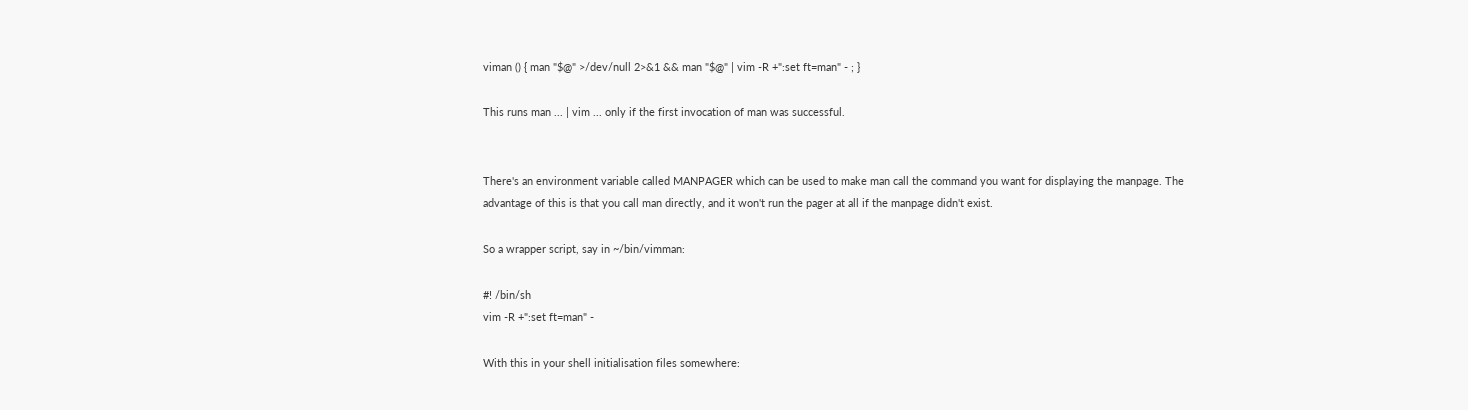viman () { man "$@" >/dev/null 2>&1 && man "$@" | vim -R +":set ft=man" - ; }

This runs man ... | vim ... only if the first invocation of man was successful.


There's an environment variable called MANPAGER which can be used to make man call the command you want for displaying the manpage. The advantage of this is that you call man directly, and it won't run the pager at all if the manpage didn't exist.

So a wrapper script, say in ~/bin/vimman:

#! /bin/sh
vim -R +":set ft=man" -

With this in your shell initialisation files somewhere: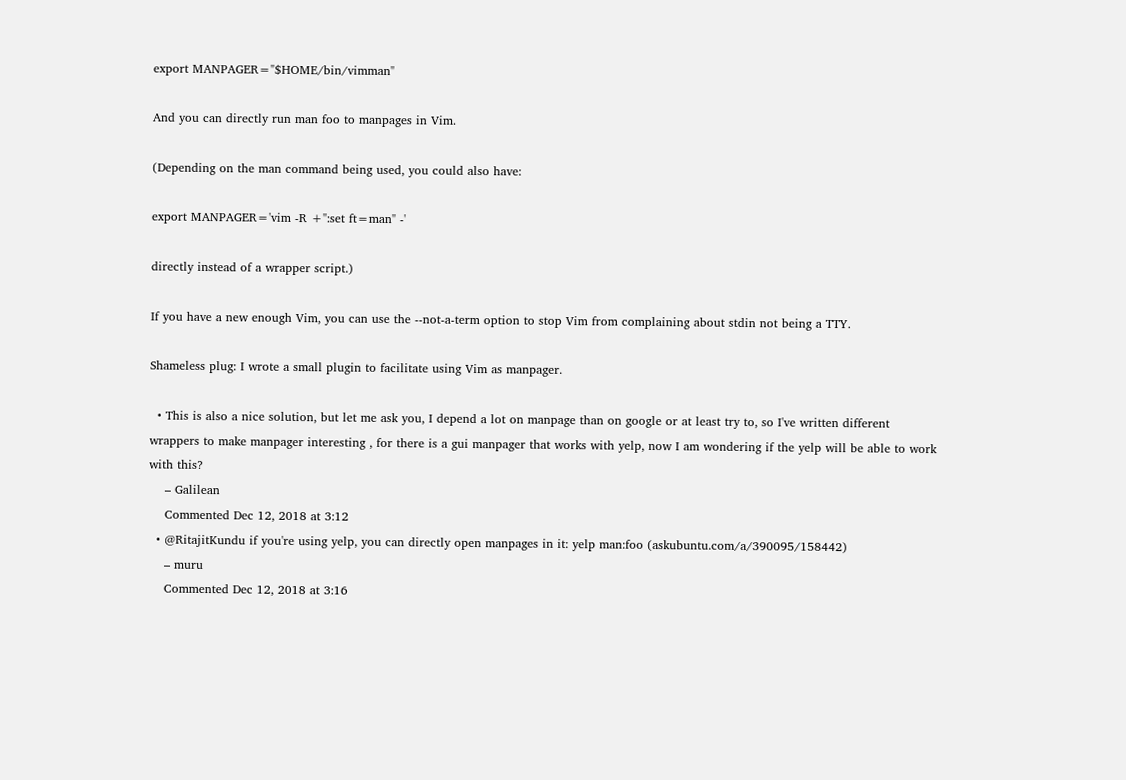export MANPAGER="$HOME/bin/vimman"

And you can directly run man foo to manpages in Vim.

(Depending on the man command being used, you could also have:

export MANPAGER='vim -R +":set ft=man" -'

directly instead of a wrapper script.)

If you have a new enough Vim, you can use the --not-a-term option to stop Vim from complaining about stdin not being a TTY.

Shameless plug: I wrote a small plugin to facilitate using Vim as manpager.

  • This is also a nice solution, but let me ask you, I depend a lot on manpage than on google or at least try to, so I've written different wrappers to make manpager interesting , for there is a gui manpager that works with yelp, now I am wondering if the yelp will be able to work with this?
    – Galilean
    Commented Dec 12, 2018 at 3:12
  • @RitajitKundu if you're using yelp, you can directly open manpages in it: yelp man:foo (askubuntu.com/a/390095/158442)
    – muru
    Commented Dec 12, 2018 at 3:16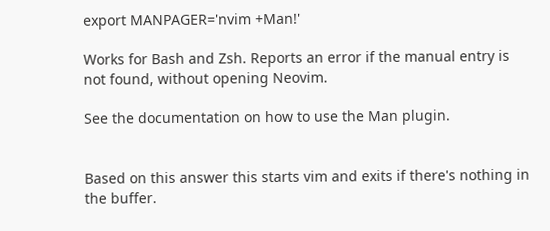export MANPAGER='nvim +Man!'

Works for Bash and Zsh. Reports an error if the manual entry is not found, without opening Neovim.

See the documentation on how to use the Man plugin.


Based on this answer this starts vim and exits if there's nothing in the buffer.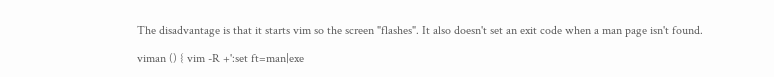The disadvantage is that it starts vim so the screen "flashes". It also doesn't set an exit code when a man page isn't found.

viman () { vim -R +':set ft=man|exe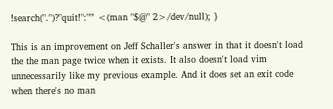!search(".")?"quit!":""' <(man "$@" 2>/dev/null); }

This is an improvement on Jeff Schaller's answer in that it doesn't load the the man page twice when it exists. It also doesn't load vim unnecessarily like my previous example. And it does set an exit code when there's no man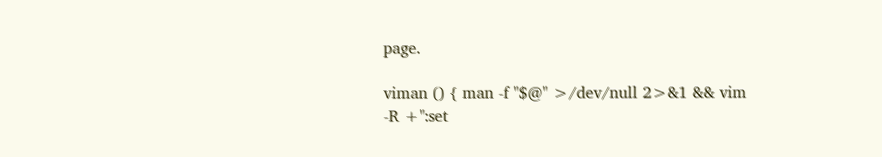page.

viman () { man -f "$@" >/dev/null 2>&1 && vim -R +":set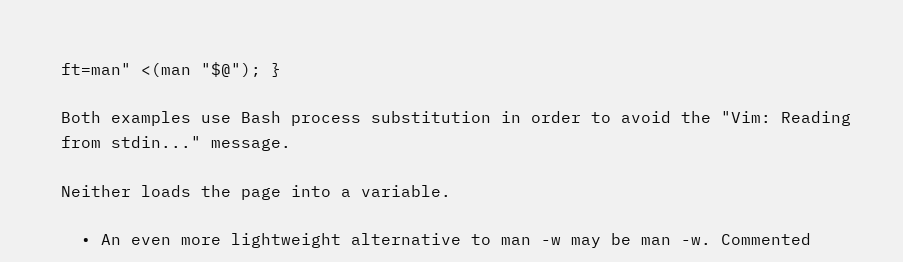ft=man" <(man "$@"); }

Both examples use Bash process substitution in order to avoid the "Vim: Reading from stdin..." message.

Neither loads the page into a variable.

  • An even more lightweight alternative to man -w may be man -w. Commented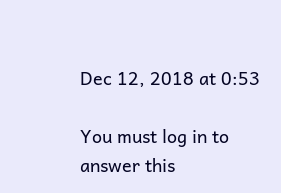Dec 12, 2018 at 0:53

You must log in to answer this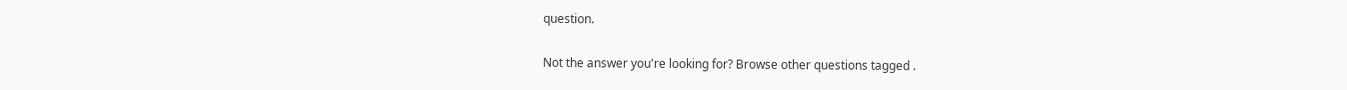question.

Not the answer you're looking for? Browse other questions tagged .